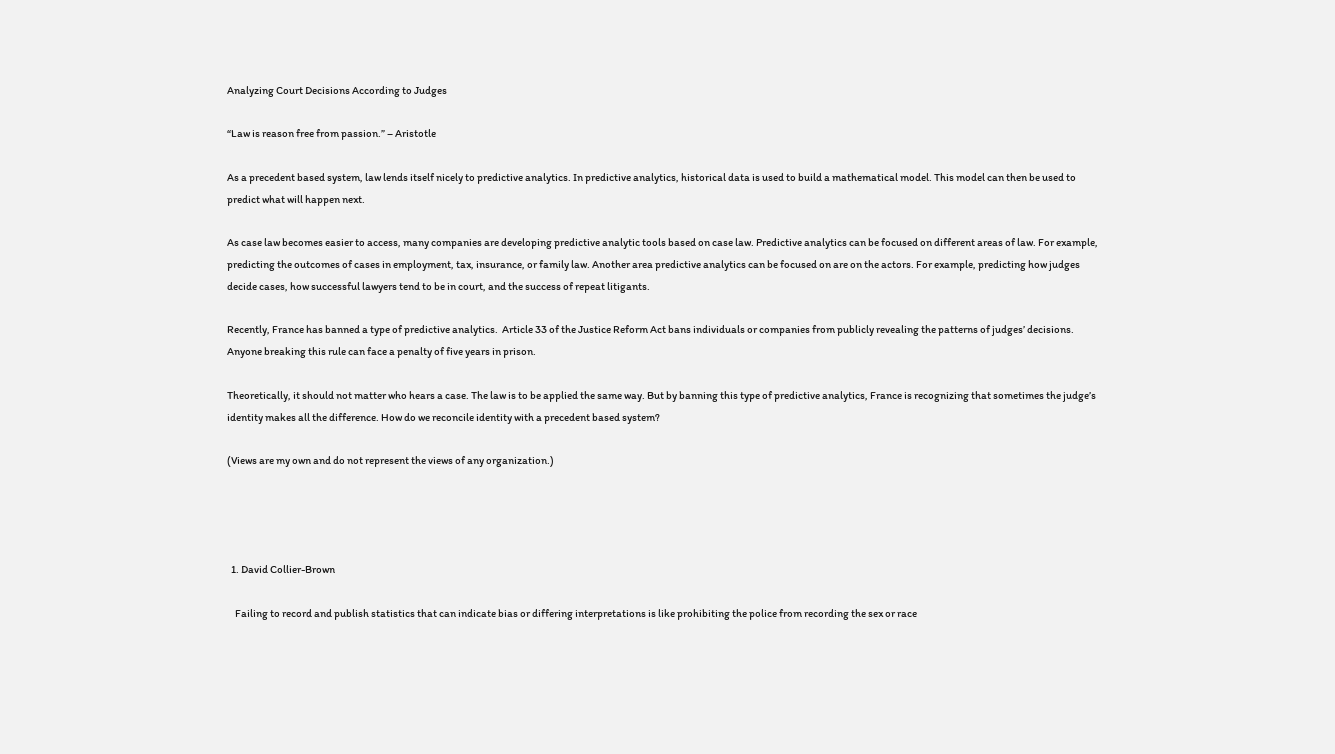Analyzing Court Decisions According to Judges

“Law is reason free from passion.” – Aristotle

As a precedent based system, law lends itself nicely to predictive analytics. In predictive analytics, historical data is used to build a mathematical model. This model can then be used to predict what will happen next.

As case law becomes easier to access, many companies are developing predictive analytic tools based on case law. Predictive analytics can be focused on different areas of law. For example, predicting the outcomes of cases in employment, tax, insurance, or family law. Another area predictive analytics can be focused on are on the actors. For example, predicting how judges decide cases, how successful lawyers tend to be in court, and the success of repeat litigants.

Recently, France has banned a type of predictive analytics.  Article 33 of the Justice Reform Act bans individuals or companies from publicly revealing the patterns of judges’ decisions. Anyone breaking this rule can face a penalty of five years in prison.

Theoretically, it should not matter who hears a case. The law is to be applied the same way. But by banning this type of predictive analytics, France is recognizing that sometimes the judge’s identity makes all the difference. How do we reconcile identity with a precedent based system?

(Views are my own and do not represent the views of any organization.)




  1. David Collier-Brown

    Failing to record and publish statistics that can indicate bias or differing interpretations is like prohibiting the police from recording the sex or race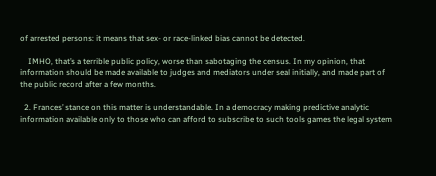of arrested persons: it means that sex- or race-linked bias cannot be detected.

    IMHO, that’s a terrible public policy, worse than sabotaging the census. In my opinion, that information should be made available to judges and mediators under seal initially, and made part of the public record after a few months.

  2. Frances’ stance on this matter is understandable. In a democracy making predictive analytic information available only to those who can afford to subscribe to such tools games the legal system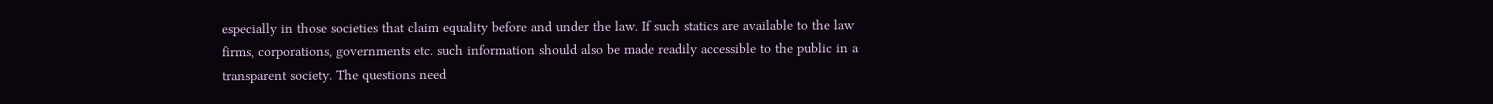especially in those societies that claim equality before and under the law. If such statics are available to the law firms, corporations, governments etc. such information should also be made readily accessible to the public in a transparent society. The questions need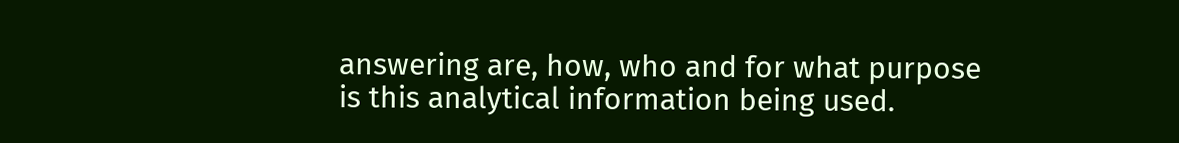answering are, how, who and for what purpose is this analytical information being used.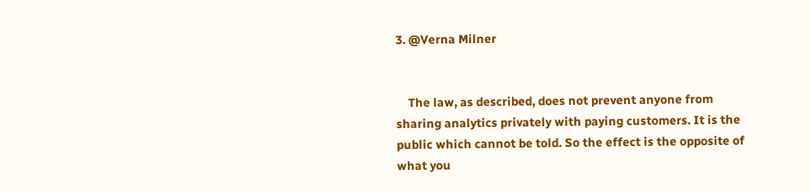3. @Verna Milner


    The law, as described, does not prevent anyone from sharing analytics privately with paying customers. It is the public which cannot be told. So the effect is the opposite of what you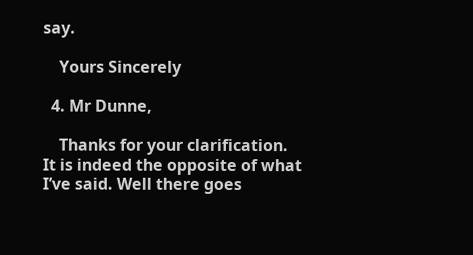say.

    Yours Sincerely

  4. Mr Dunne,

    Thanks for your clarification. It is indeed the opposite of what I’ve said. Well there goes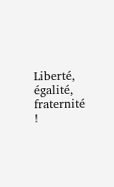Liberté, égalité, fraternité !